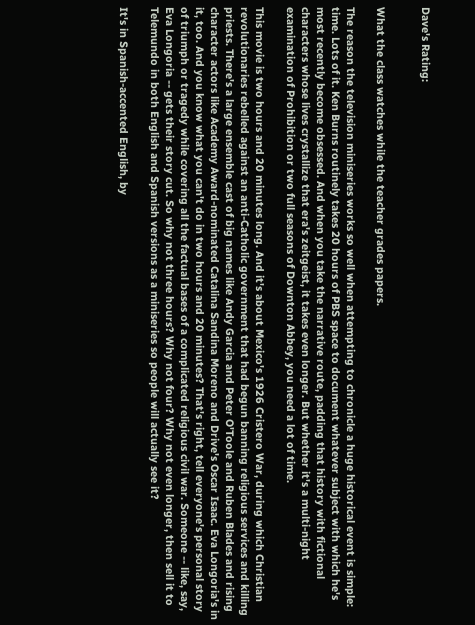Dave's Rating:


What the class watches while the teacher grades papers.

The reason the television miniseries works so well when attempting to chronicle a huge historical event is simple: time. Lots of it. Ken Burns routinely takes 20 hours of PBS space to document whatever subject with which he's most recently become obsessed. And when you take the narrative route, padding that history with fictional characters whose lives crystallize that era's zeitgeist, it takes even longer. But whether it's a multi-night examination of Prohibition or two full seasons of Downton Abbey, you need a lot of time.

This movie is two hours and 20 minutes long. And it's about Mexico's 1926 Cristero War, during which Christian revolutionaries rebelled against an anti-Catholic government that had begun banning religious services and killing priests. There's a large ensemble cast of big names like Andy Garcia and Peter O'Toole and Ruben Blades and rising character actors like Academy Award-nominated Catalina Sandina Moreno and Drive's Oscar Isaac. Eva Longoria's in it, too. And you know what you can't do in two hours and 20 minutes? That's right, tell everyone's personal story of triumph or tragedy while covering all the factual bases of a complicated religious civil war. Someone -- like, say, Eva Longoria -- gets their story cut. So why not three hours? Why not four? Why not even longer, then sell it to Telemundo in both English and Spanish versions as a miniseries so people will actually see it?

It's in Spanish-accented English, by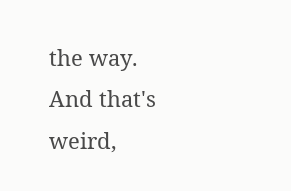the way. And that's weird,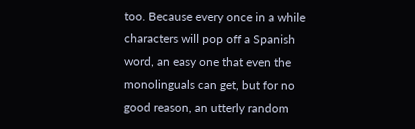too. Because every once in a while characters will pop off a Spanish word, an easy one that even the monolinguals can get, but for no good reason, an utterly random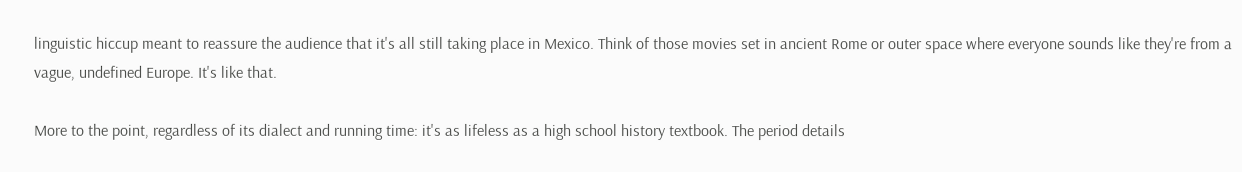linguistic hiccup meant to reassure the audience that it's all still taking place in Mexico. Think of those movies set in ancient Rome or outer space where everyone sounds like they're from a vague, undefined Europe. It's like that.

More to the point, regardless of its dialect and running time: it's as lifeless as a high school history textbook. The period details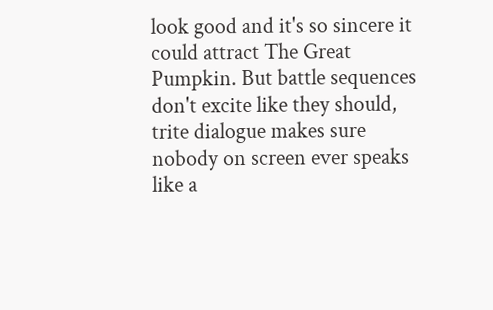look good and it's so sincere it could attract The Great Pumpkin. But battle sequences don't excite like they should, trite dialogue makes sure nobody on screen ever speaks like a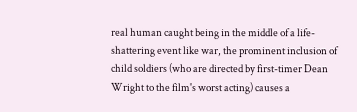real human caught being in the middle of a life-shattering event like war, the prominent inclusion of child soldiers (who are directed by first-timer Dean Wright to the film's worst acting) causes a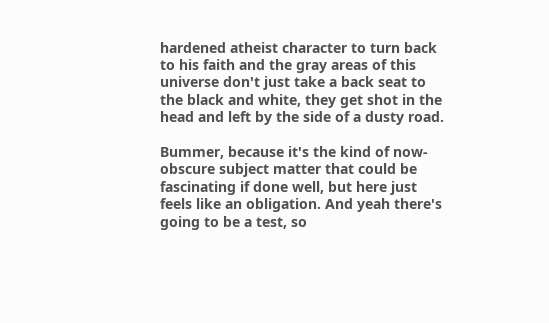hardened atheist character to turn back to his faith and the gray areas of this universe don't just take a back seat to the black and white, they get shot in the head and left by the side of a dusty road.

Bummer, because it's the kind of now-obscure subject matter that could be fascinating if done well, but here just feels like an obligation. And yeah there's going to be a test, so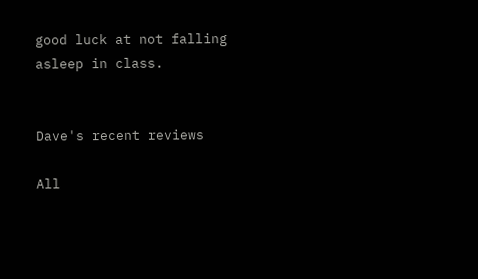good luck at not falling asleep in class.


Dave's recent reviews

All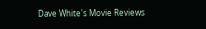Dave White's Movie Reviews